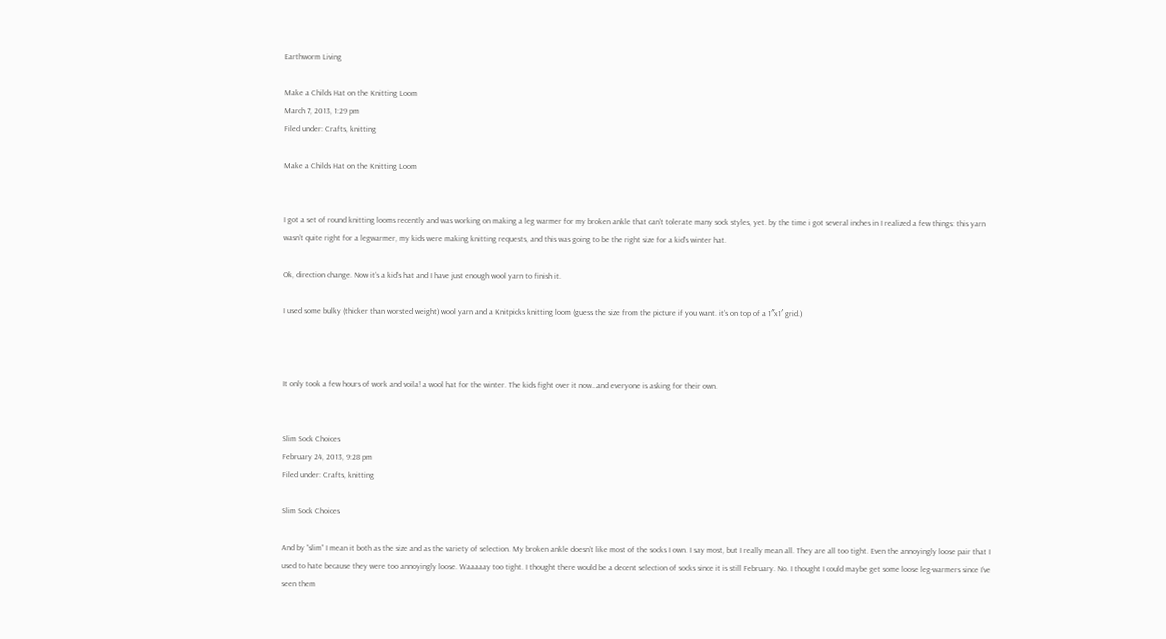Earthworm Living

Make a Childs Hat on the Knitting Loom
March 7, 2013, 1:29 pm
Filed under: Crafts, knitting

Make a Childs Hat on the Knitting Loom


I got a set of round knitting looms recently and was working on making a leg warmer for my broken ankle that can’t tolerate many sock styles, yet. by the time i got several inches in I realized a few things: this yarn wasn’t quite right for a legwarmer, my kids were making knitting requests, and this was going to be the right size for a kid’s winter hat.

Ok, direction change. Now it’s a kid’s hat and I have just enough wool yarn to finish it.

I used some bulky (thicker than worsted weight) wool yarn and a Knitpicks knitting loom (guess the size from the picture if you want. it’s on top of a 1″x1′ grid.)



It only took a few hours of work and voila! a wool hat for the winter. The kids fight over it now…and everyone is asking for their own.


Slim Sock Choices
February 24, 2013, 9:28 pm
Filed under: Crafts, knitting

Slim Sock Choices

And by “slim” I mean it both as the size and as the variety of selection. My broken ankle doesn’t like most of the socks I own. I say most, but I really mean all. They are all too tight. Even the annoyingly loose pair that I used to hate because they were too annoyingly loose. Waaaaay too tight. I thought there would be a decent selection of socks since it is still February. No. I thought I could maybe get some loose leg-warmers since I’ve seen them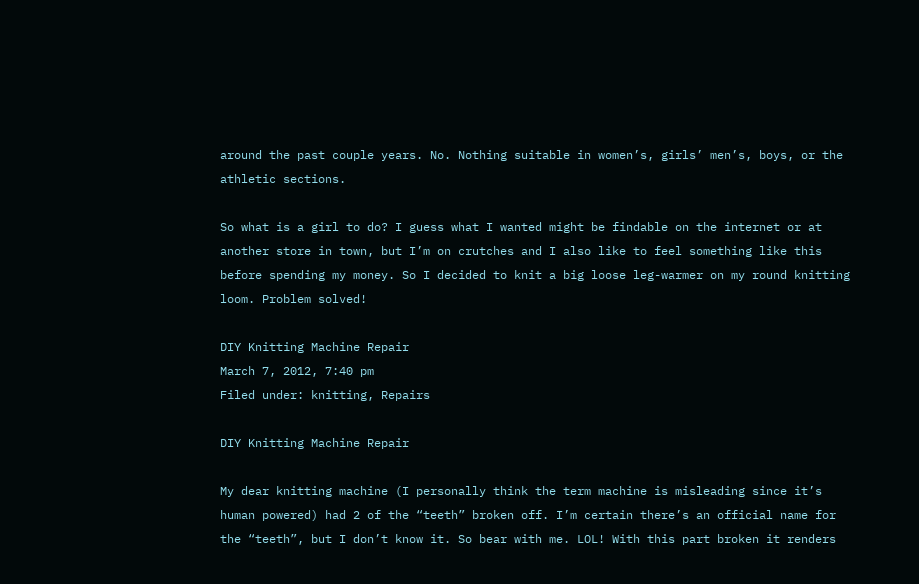around the past couple years. No. Nothing suitable in women’s, girls’ men’s, boys, or the athletic sections.

So what is a girl to do? I guess what I wanted might be findable on the internet or at another store in town, but I’m on crutches and I also like to feel something like this before spending my money. So I decided to knit a big loose leg-warmer on my round knitting loom. Problem solved!

DIY Knitting Machine Repair
March 7, 2012, 7:40 pm
Filed under: knitting, Repairs

DIY Knitting Machine Repair

My dear knitting machine (I personally think the term machine is misleading since it’s human powered) had 2 of the “teeth” broken off. I’m certain there’s an official name for the “teeth”, but I don’t know it. So bear with me. LOL! With this part broken it renders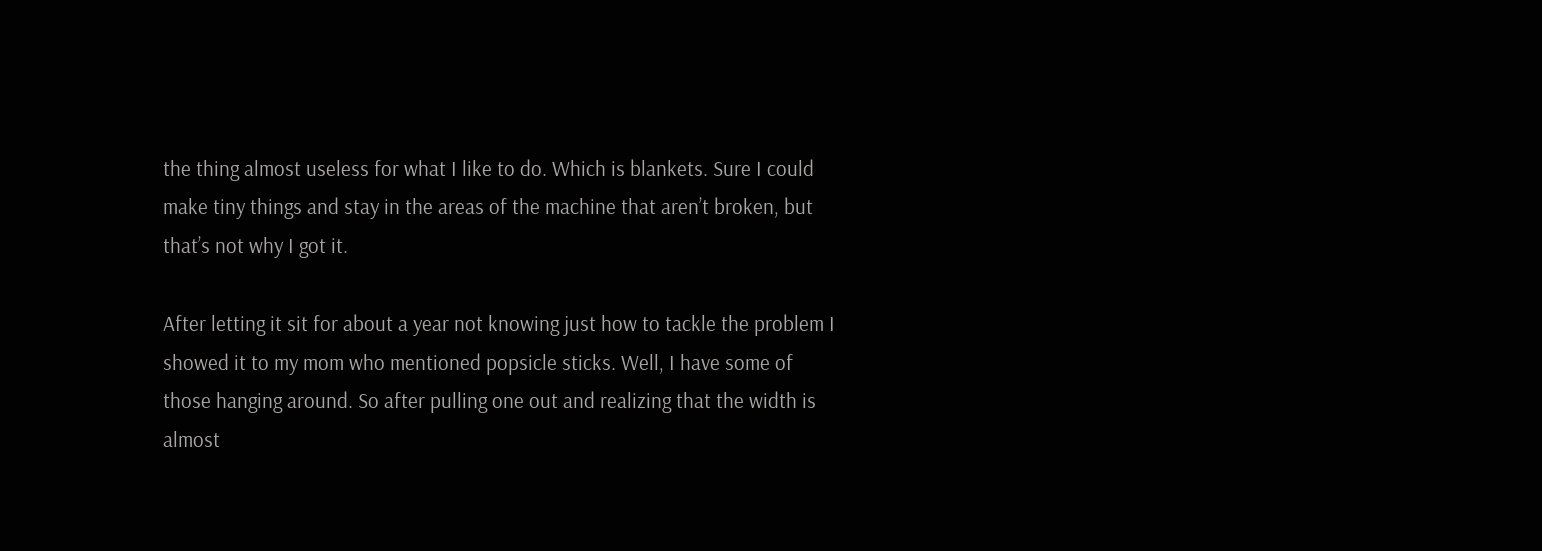the thing almost useless for what I like to do. Which is blankets. Sure I could make tiny things and stay in the areas of the machine that aren’t broken, but that’s not why I got it.

After letting it sit for about a year not knowing just how to tackle the problem I showed it to my mom who mentioned popsicle sticks. Well, I have some of those hanging around. So after pulling one out and realizing that the width is almost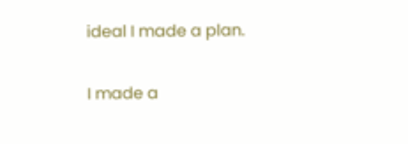ideal I made a plan.

I made a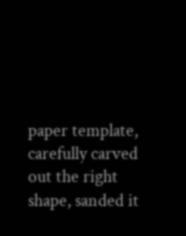paper template, carefully carved out the right shape, sanded it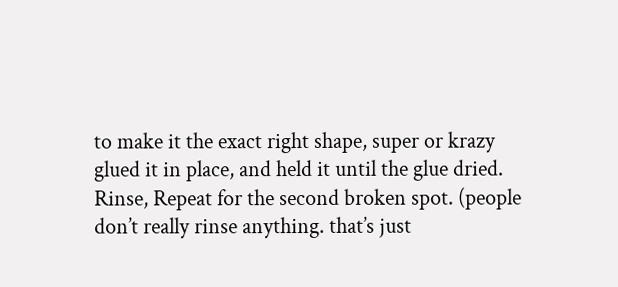to make it the exact right shape, super or krazy glued it in place, and held it until the glue dried. Rinse, Repeat for the second broken spot. (people don’t really rinse anything. that’s just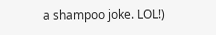a shampoo joke. LOL!)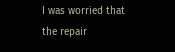I was worried that the repair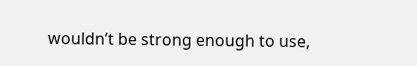wouldn’t be strong enough to use,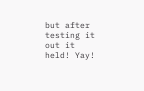but after testing it out it held! Yay!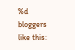%d bloggers like this: